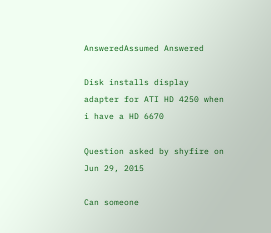AnsweredAssumed Answered

Disk installs display adapter for ATI HD 4250 when i have a HD 6670

Question asked by shyfire on Jun 29, 2015

Can someone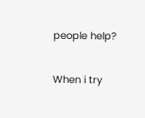people help?

When i try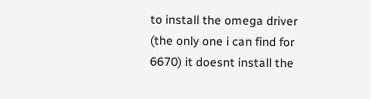to install the omega driver (the only one i can find for 6670) it doesnt install the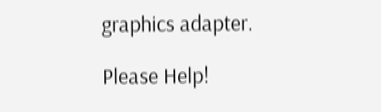graphics adapter.

Please Help!